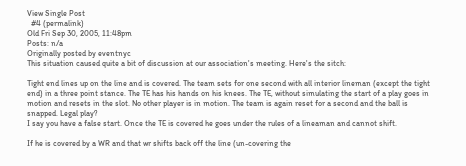View Single Post
  #4 (permalink)
Old Fri Sep 30, 2005, 11:48pm
Posts: n/a
Originally posted by eventnyc
This situation caused quite a bit of discussion at our association's meeting. Here's the sitch:

Tight end lines up on the line and is covered. The team sets for one second with all interior lineman (except the tight end) in a three point stance. The TE has his hands on his knees. The TE, without simulating the start of a play goes in motion and resets in the slot. No other player is in motion. The team is again reset for a second and the ball is snapped. Legal play?
I say you have a false start. Once the TE is covered he goes under the rules of a lineaman and cannot shift.

If he is covered by a WR and that wr shifts back off the line (un-covering the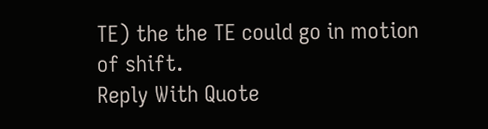TE) the the TE could go in motion of shift.
Reply With Quote